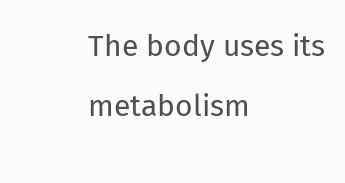The body uses its metabolism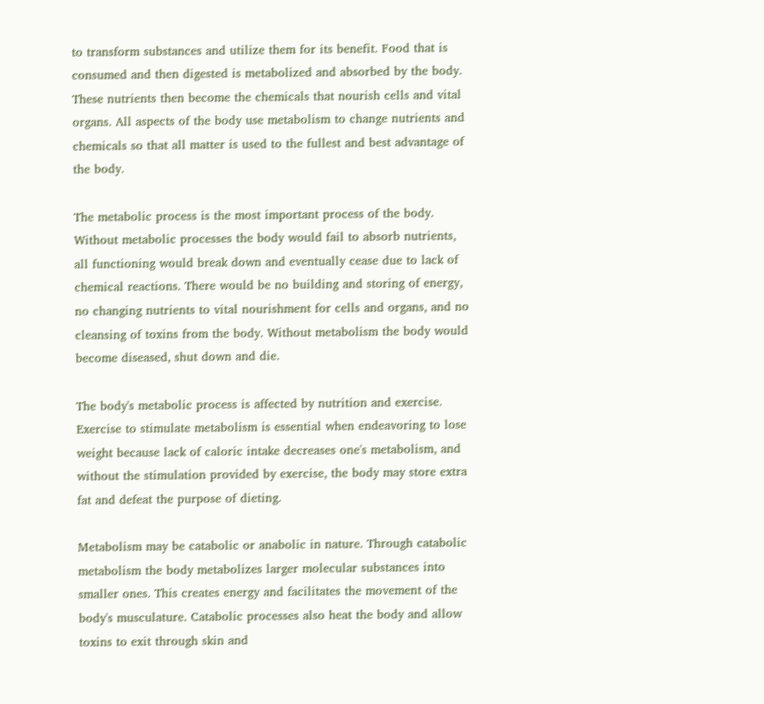to transform substances and utilize them for its benefit. Food that is consumed and then digested is metabolized and absorbed by the body. These nutrients then become the chemicals that nourish cells and vital organs. All aspects of the body use metabolism to change nutrients and chemicals so that all matter is used to the fullest and best advantage of the body.

The metabolic process is the most important process of the body. Without metabolic processes the body would fail to absorb nutrients, all functioning would break down and eventually cease due to lack of chemical reactions. There would be no building and storing of energy, no changing nutrients to vital nourishment for cells and organs, and no cleansing of toxins from the body. Without metabolism the body would become diseased, shut down and die.

The body's metabolic process is affected by nutrition and exercise. Exercise to stimulate metabolism is essential when endeavoring to lose weight because lack of caloric intake decreases one's metabolism, and without the stimulation provided by exercise, the body may store extra fat and defeat the purpose of dieting.

Metabolism may be catabolic or anabolic in nature. Through catabolic metabolism the body metabolizes larger molecular substances into smaller ones. This creates energy and facilitates the movement of the body's musculature. Catabolic processes also heat the body and allow toxins to exit through skin and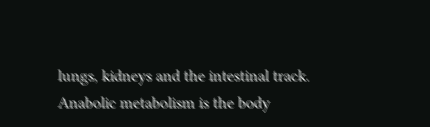lungs, kidneys and the intestinal track. Anabolic metabolism is the body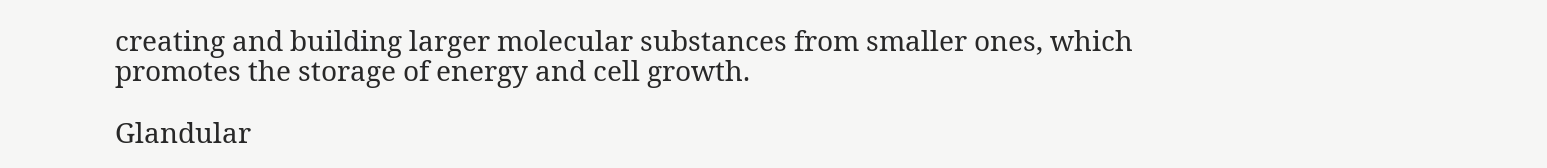creating and building larger molecular substances from smaller ones, which promotes the storage of energy and cell growth.

Glandular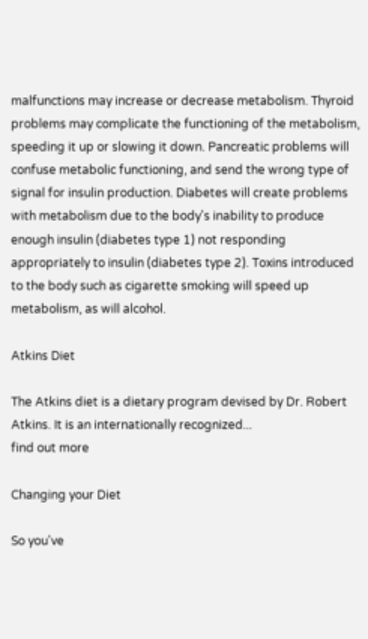malfunctions may increase or decrease metabolism. Thyroid problems may complicate the functioning of the metabolism, speeding it up or slowing it down. Pancreatic problems will confuse metabolic functioning, and send the wrong type of signal for insulin production. Diabetes will create problems with metabolism due to the body's inability to produce enough insulin (diabetes type 1) not responding appropriately to insulin (diabetes type 2). Toxins introduced to the body such as cigarette smoking will speed up metabolism, as will alcohol.

Atkins Diet

The Atkins diet is a dietary program devised by Dr. Robert Atkins. It is an internationally recognized...
find out more

Changing your Diet

So you've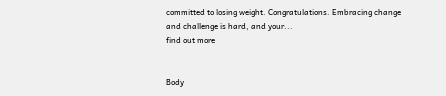committed to losing weight. Congratulations. Embracing change and challenge is hard, and your...
find out more


Body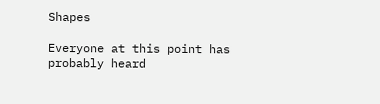Shapes

Everyone at this point has probably heard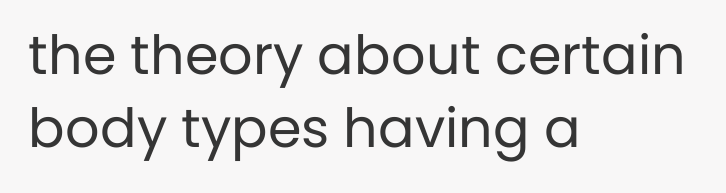the theory about certain body types having a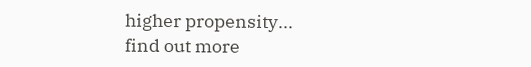higher propensity...
find out more